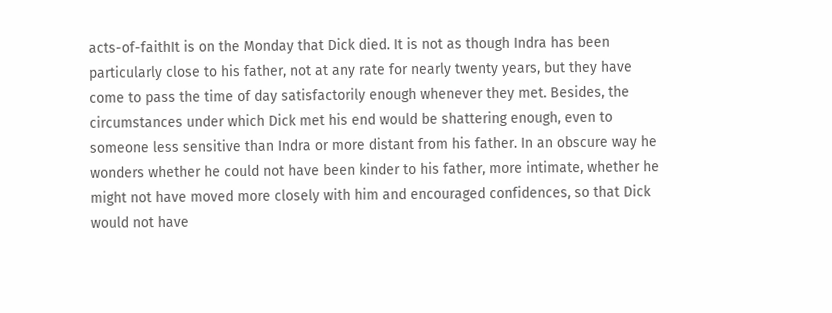acts-of-faithIt is on the Monday that Dick died. It is not as though Indra has been particularly close to his father, not at any rate for nearly twenty years, but they have come to pass the time of day satisfactorily enough whenever they met. Besides, the circumstances under which Dick met his end would be shattering enough, even to someone less sensitive than Indra or more distant from his father. In an obscure way he wonders whether he could not have been kinder to his father, more intimate, whether he might not have moved more closely with him and encouraged confidences, so that Dick would not have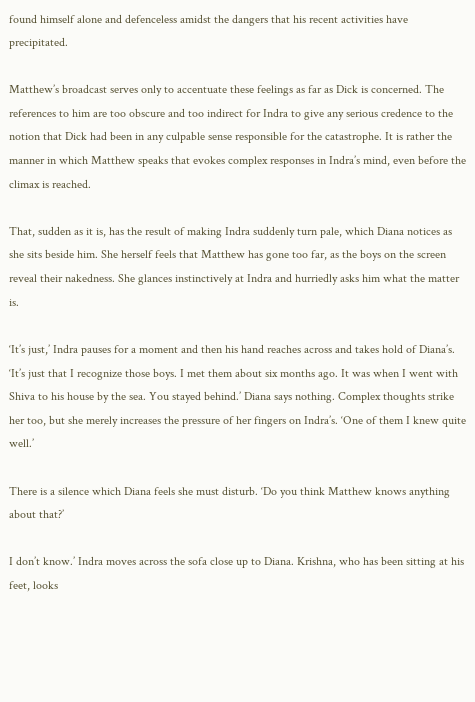found himself alone and defenceless amidst the dangers that his recent activities have precipitated.

Matthew’s broadcast serves only to accentuate these feelings as far as Dick is concerned. The references to him are too obscure and too indirect for Indra to give any serious credence to the notion that Dick had been in any culpable sense responsible for the catastrophe. It is rather the manner in which Matthew speaks that evokes complex responses in Indra’s mind, even before the climax is reached.

That, sudden as it is, has the result of making Indra suddenly turn pale, which Diana notices as she sits beside him. She herself feels that Matthew has gone too far, as the boys on the screen reveal their nakedness. She glances instinctively at Indra and hurriedly asks him what the matter is.

‘It’s just,’ Indra pauses for a moment and then his hand reaches across and takes hold of Diana’s. ‘It’s just that I recognize those boys. I met them about six months ago. It was when I went with Shiva to his house by the sea. You stayed behind.’ Diana says nothing. Complex thoughts strike her too, but she merely increases the pressure of her fingers on Indra’s. ‘One of them I knew quite well.’

There is a silence which Diana feels she must disturb. ‘Do you think Matthew knows anything about that?’

I don’t know.’ Indra moves across the sofa close up to Diana. Krishna, who has been sitting at his feet, looks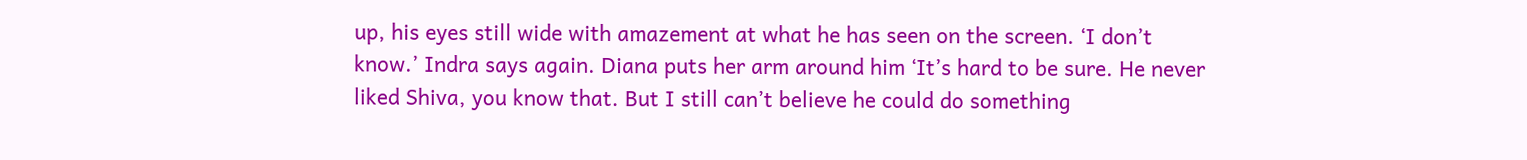up, his eyes still wide with amazement at what he has seen on the screen. ‘I don’t know.’ Indra says again. Diana puts her arm around him ‘It’s hard to be sure. He never liked Shiva, you know that. But I still can’t believe he could do something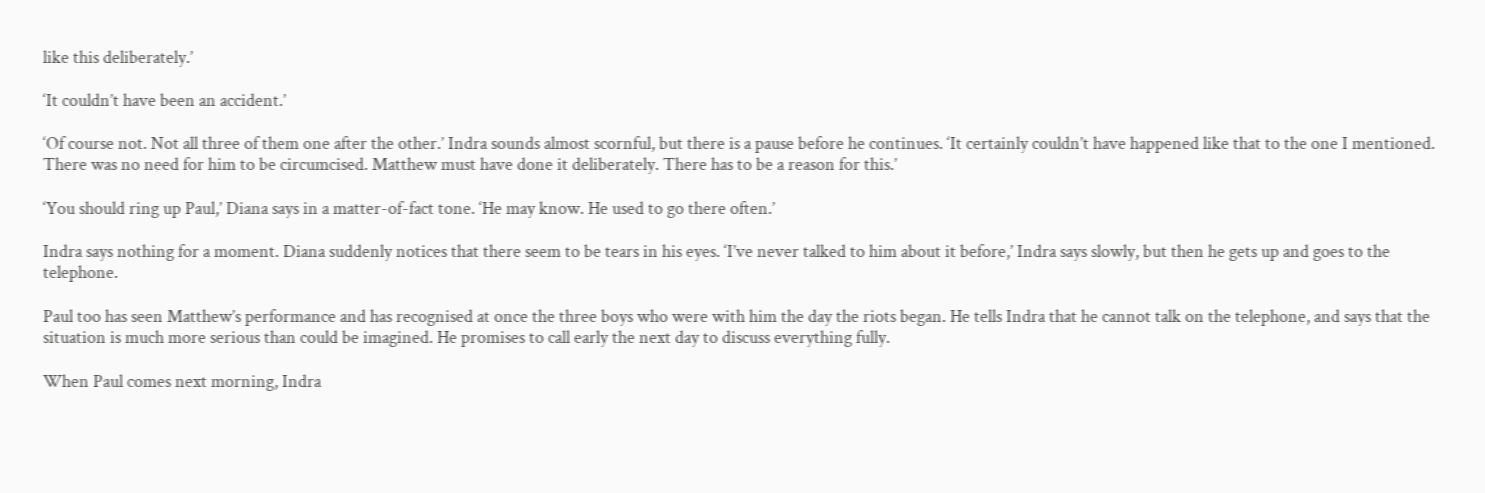like this deliberately.’

‘It couldn’t have been an accident.’

‘Of course not. Not all three of them one after the other.’ Indra sounds almost scornful, but there is a pause before he continues. ‘It certainly couldn’t have happened like that to the one I mentioned. There was no need for him to be circumcised. Matthew must have done it deliberately. There has to be a reason for this.’

‘You should ring up Paul,’ Diana says in a matter-of-fact tone. ‘He may know. He used to go there often.’

Indra says nothing for a moment. Diana suddenly notices that there seem to be tears in his eyes. ‘I’ve never talked to him about it before,’ Indra says slowly, but then he gets up and goes to the telephone.

Paul too has seen Matthew’s performance and has recognised at once the three boys who were with him the day the riots began. He tells Indra that he cannot talk on the telephone, and says that the situation is much more serious than could be imagined. He promises to call early the next day to discuss everything fully.

When Paul comes next morning, Indra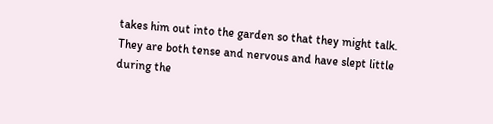takes him out into the garden so that they might talk. They are both tense and nervous and have slept little during the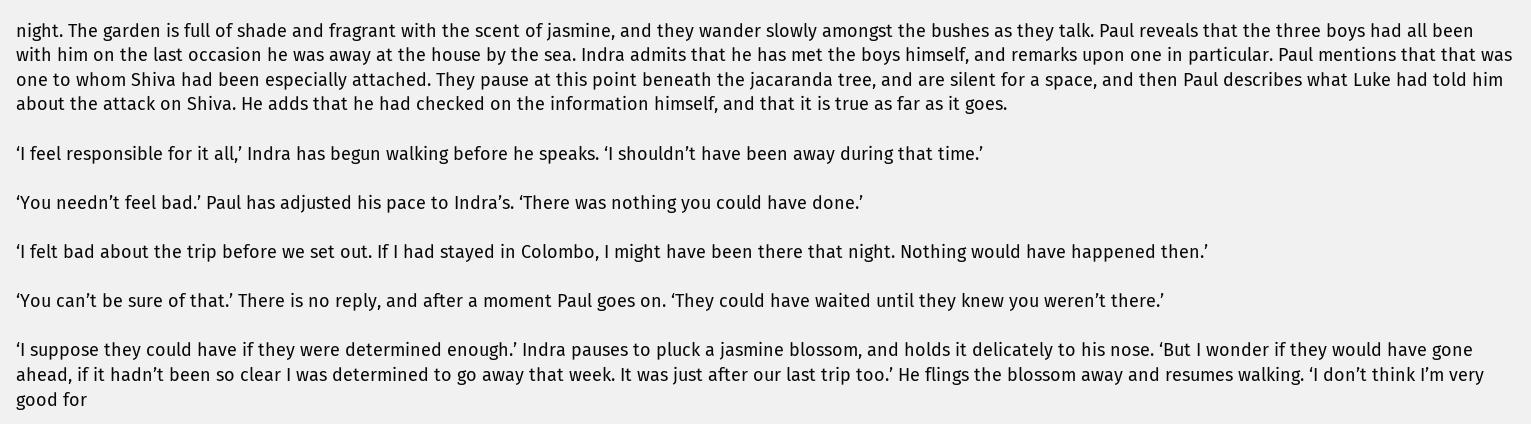night. The garden is full of shade and fragrant with the scent of jasmine, and they wander slowly amongst the bushes as they talk. Paul reveals that the three boys had all been with him on the last occasion he was away at the house by the sea. Indra admits that he has met the boys himself, and remarks upon one in particular. Paul mentions that that was one to whom Shiva had been especially attached. They pause at this point beneath the jacaranda tree, and are silent for a space, and then Paul describes what Luke had told him about the attack on Shiva. He adds that he had checked on the information himself, and that it is true as far as it goes.

‘I feel responsible for it all,’ Indra has begun walking before he speaks. ‘I shouldn’t have been away during that time.’

‘You needn’t feel bad.’ Paul has adjusted his pace to Indra’s. ‘There was nothing you could have done.’

‘I felt bad about the trip before we set out. If I had stayed in Colombo, I might have been there that night. Nothing would have happened then.’

‘You can’t be sure of that.’ There is no reply, and after a moment Paul goes on. ‘They could have waited until they knew you weren’t there.’

‘I suppose they could have if they were determined enough.’ Indra pauses to pluck a jasmine blossom, and holds it delicately to his nose. ‘But I wonder if they would have gone ahead, if it hadn’t been so clear I was determined to go away that week. It was just after our last trip too.’ He flings the blossom away and resumes walking. ‘I don’t think I’m very good for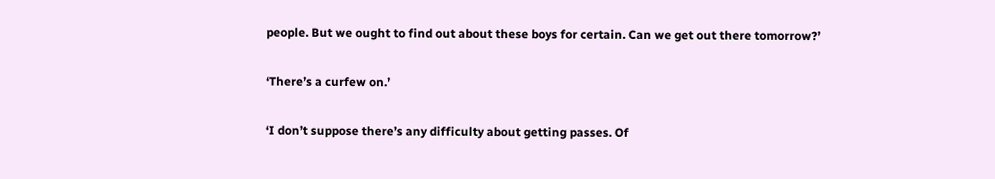people. But we ought to find out about these boys for certain. Can we get out there tomorrow?’

‘There’s a curfew on.’

‘I don’t suppose there’s any difficulty about getting passes. Of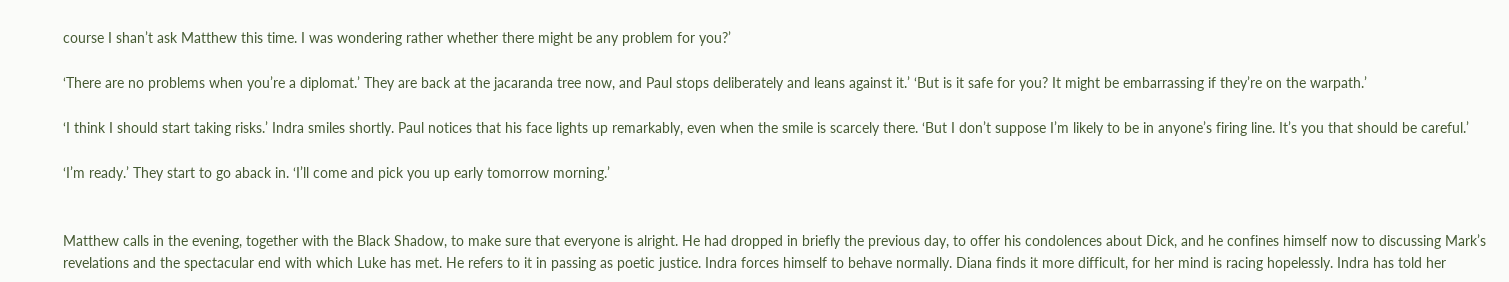course I shan’t ask Matthew this time. I was wondering rather whether there might be any problem for you?’

‘There are no problems when you’re a diplomat.’ They are back at the jacaranda tree now, and Paul stops deliberately and leans against it.’ ‘But is it safe for you? It might be embarrassing if they’re on the warpath.’

‘I think I should start taking risks.’ Indra smiles shortly. Paul notices that his face lights up remarkably, even when the smile is scarcely there. ‘But I don’t suppose I’m likely to be in anyone’s firing line. It’s you that should be careful.’

‘I’m ready.’ They start to go aback in. ‘I’ll come and pick you up early tomorrow morning.’


Matthew calls in the evening, together with the Black Shadow, to make sure that everyone is alright. He had dropped in briefly the previous day, to offer his condolences about Dick, and he confines himself now to discussing Mark’s revelations and the spectacular end with which Luke has met. He refers to it in passing as poetic justice. Indra forces himself to behave normally. Diana finds it more difficult, for her mind is racing hopelessly. Indra has told her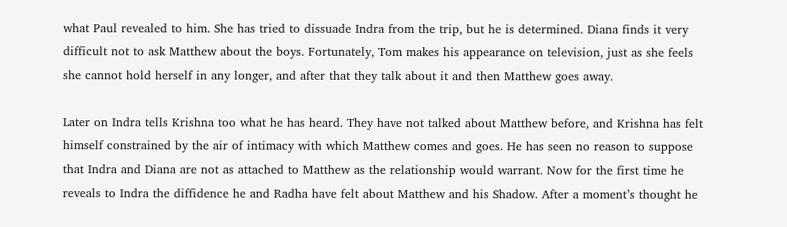what Paul revealed to him. She has tried to dissuade Indra from the trip, but he is determined. Diana finds it very difficult not to ask Matthew about the boys. Fortunately, Tom makes his appearance on television, just as she feels she cannot hold herself in any longer, and after that they talk about it and then Matthew goes away.

Later on Indra tells Krishna too what he has heard. They have not talked about Matthew before, and Krishna has felt himself constrained by the air of intimacy with which Matthew comes and goes. He has seen no reason to suppose that Indra and Diana are not as attached to Matthew as the relationship would warrant. Now for the first time he reveals to Indra the diffidence he and Radha have felt about Matthew and his Shadow. After a moment’s thought he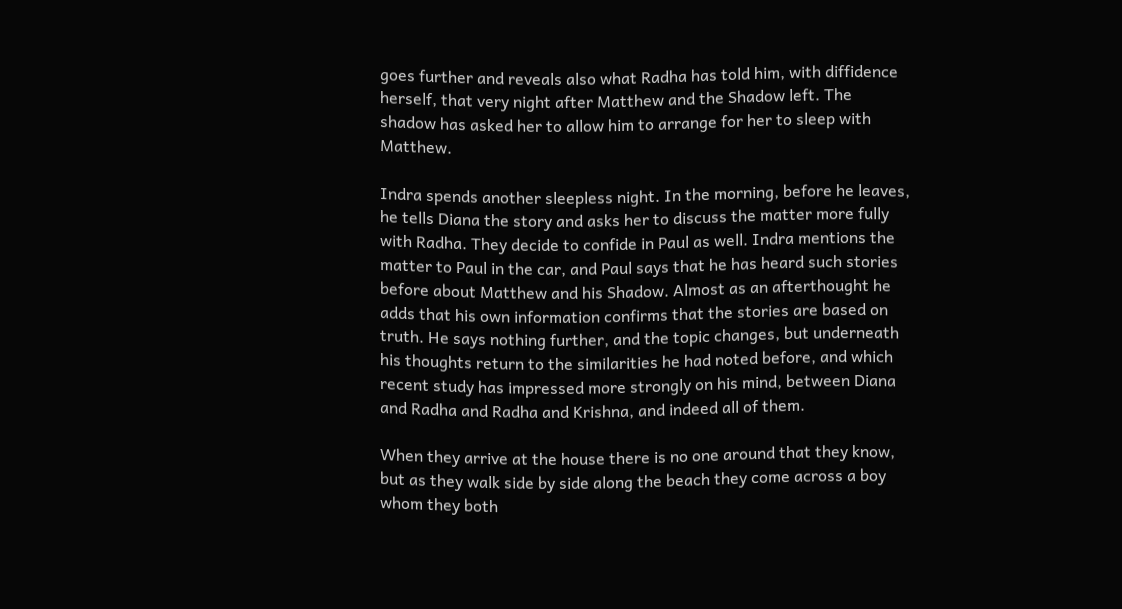goes further and reveals also what Radha has told him, with diffidence herself, that very night after Matthew and the Shadow left. The shadow has asked her to allow him to arrange for her to sleep with Matthew.

Indra spends another sleepless night. In the morning, before he leaves, he tells Diana the story and asks her to discuss the matter more fully with Radha. They decide to confide in Paul as well. Indra mentions the matter to Paul in the car, and Paul says that he has heard such stories before about Matthew and his Shadow. Almost as an afterthought he adds that his own information confirms that the stories are based on truth. He says nothing further, and the topic changes, but underneath his thoughts return to the similarities he had noted before, and which recent study has impressed more strongly on his mind, between Diana and Radha and Radha and Krishna, and indeed all of them.

When they arrive at the house there is no one around that they know, but as they walk side by side along the beach they come across a boy whom they both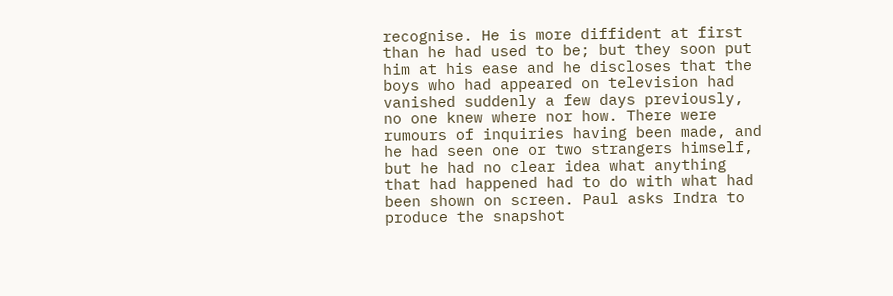recognise. He is more diffident at first than he had used to be; but they soon put him at his ease and he discloses that the boys who had appeared on television had vanished suddenly a few days previously, no one knew where nor how. There were rumours of inquiries having been made, and he had seen one or two strangers himself, but he had no clear idea what anything that had happened had to do with what had been shown on screen. Paul asks Indra to produce the snapshot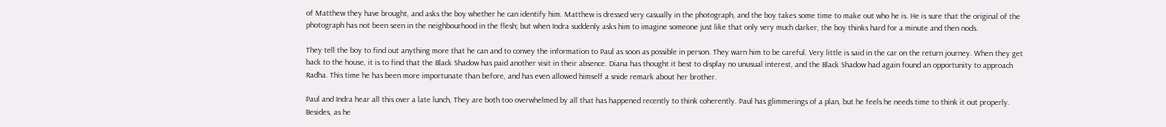of Matthew they have brought, and asks the boy whether he can identify him. Matthew is dressed very casually in the photograph, and the boy takes some time to make out who he is. He is sure that the original of the photograph has not been seen in the neighbourhood in the flesh; but when Indra suddenly asks him to imagine someone just like that only very much darker, the boy thinks hard for a minute and then nods.

They tell the boy to find out anything more that he can and to convey the information to Paul as soon as possible in person. They warn him to be careful. Very little is said in the car on the return journey. When they get back to the house, it is to find that the Black Shadow has paid another visit in their absence. Diana has thought it best to display no unusual interest, and the Black Shadow had again found an opportunity to approach Radha. This time he has been more importunate than before, and has even allowed himself a snide remark about her brother.

Paul and Indra hear all this over a late lunch, They are both too overwhelmed by all that has happened recently to think coherently. Paul has glimmerings of a plan, but he feels he needs time to think it out properly. Besides, as he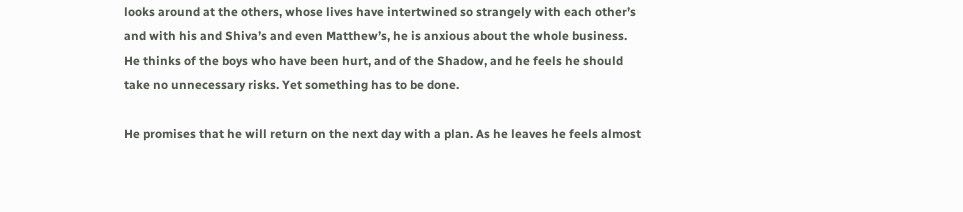looks around at the others, whose lives have intertwined so strangely with each other’s and with his and Shiva’s and even Matthew’s, he is anxious about the whole business. He thinks of the boys who have been hurt, and of the Shadow, and he feels he should take no unnecessary risks. Yet something has to be done.

He promises that he will return on the next day with a plan. As he leaves he feels almost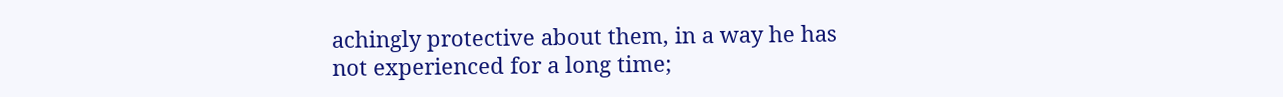achingly protective about them, in a way he has not experienced for a long time;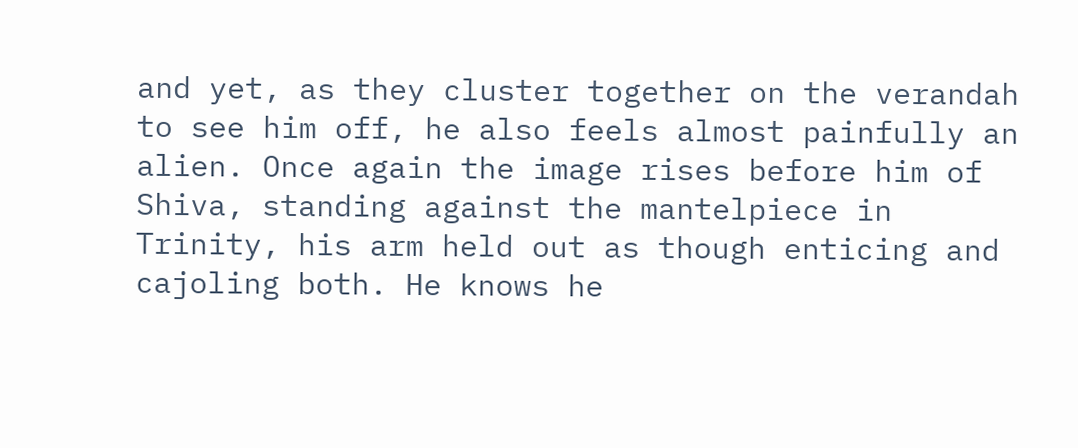and yet, as they cluster together on the verandah to see him off, he also feels almost painfully an alien. Once again the image rises before him of Shiva, standing against the mantelpiece in Trinity, his arm held out as though enticing and cajoling both. He knows he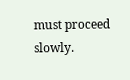must proceed slowly.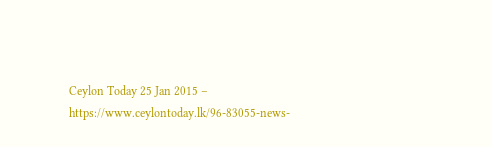Ceylon Today 25 Jan 2015 – https://www.ceylontoday.lk/96-83055-news-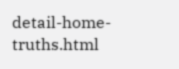detail-home-truths.html